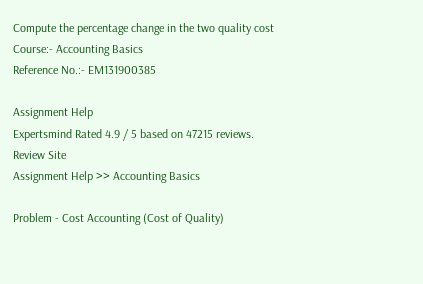Compute the percentage change in the two quality cost
Course:- Accounting Basics
Reference No.:- EM131900385

Assignment Help
Expertsmind Rated 4.9 / 5 based on 47215 reviews.
Review Site
Assignment Help >> Accounting Basics

Problem - Cost Accounting (Cost of Quality)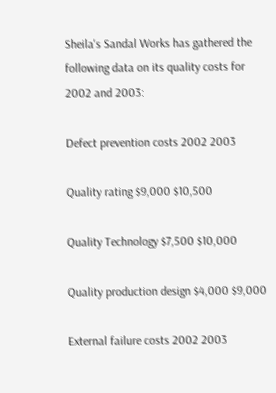Sheila's Sandal Works has gathered the following data on its quality costs for 2002 and 2003:

Defect prevention costs 2002 2003

Quality rating $9,000 $10,500

Quality Technology $7,500 $10,000

Quality production design $4,000 $9,000

External failure costs 2002 2003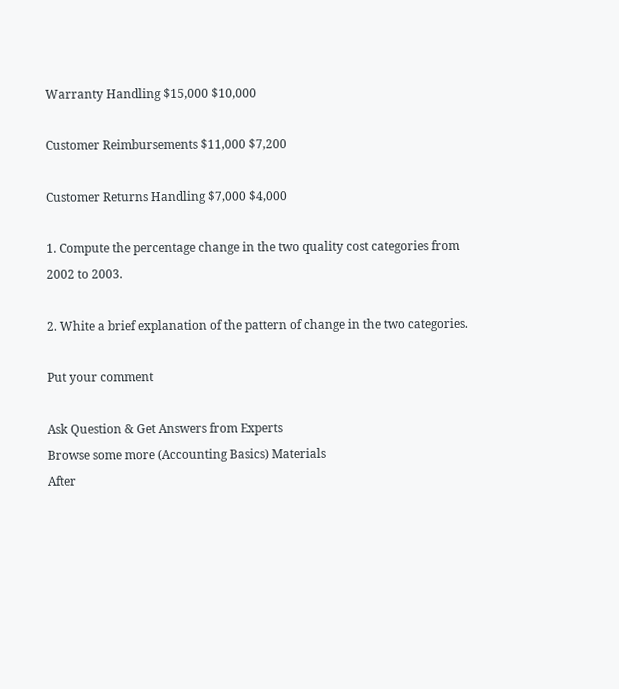Warranty Handling $15,000 $10,000

Customer Reimbursements $11,000 $7,200

Customer Returns Handling $7,000 $4,000

1. Compute the percentage change in the two quality cost categories from 2002 to 2003.

2. White a brief explanation of the pattern of change in the two categories.

Put your comment

Ask Question & Get Answers from Experts
Browse some more (Accounting Basics) Materials
After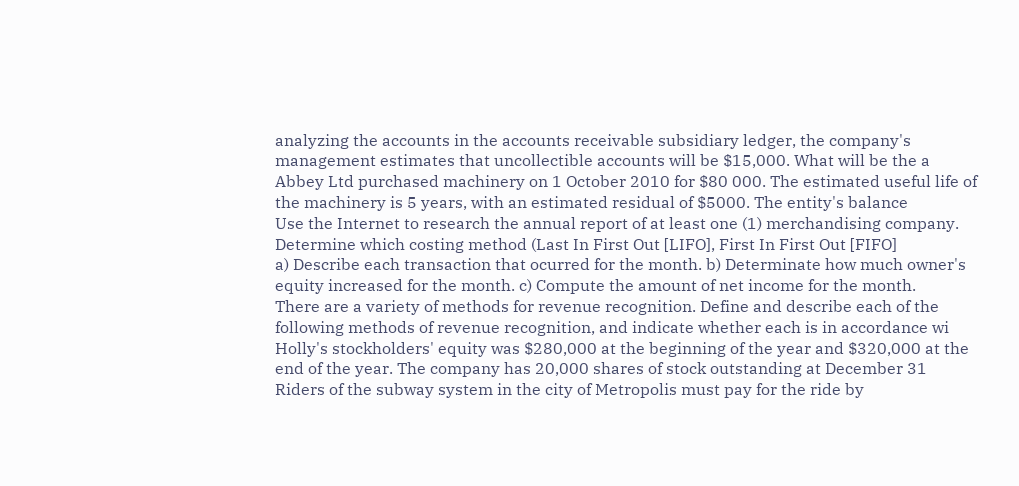analyzing the accounts in the accounts receivable subsidiary ledger, the company's management estimates that uncollectible accounts will be $15,000. What will be the a
Abbey Ltd purchased machinery on 1 October 2010 for $80 000. The estimated useful life of the machinery is 5 years, with an estimated residual of $5000. The entity's balance
Use the Internet to research the annual report of at least one (1) merchandising company. Determine which costing method (Last In First Out [LIFO], First In First Out [FIFO]
a) Describe each transaction that ocurred for the month. b) Determinate how much owner's equity increased for the month. c) Compute the amount of net income for the month.
There are a variety of methods for revenue recognition. Define and describe each of the following methods of revenue recognition, and indicate whether each is in accordance wi
Holly's stockholders' equity was $280,000 at the beginning of the year and $320,000 at the end of the year. The company has 20,000 shares of stock outstanding at December 31
Riders of the subway system in the city of Metropolis must pay for the ride by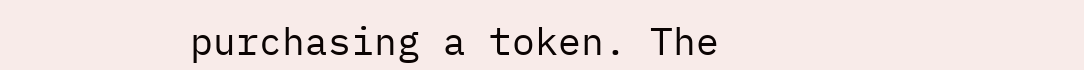purchasing a token. The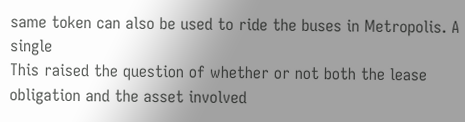same token can also be used to ride the buses in Metropolis. A single
This raised the question of whether or not both the lease obligation and the asset involved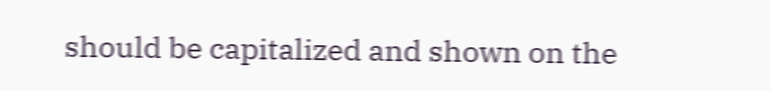should be capitalized and shown on the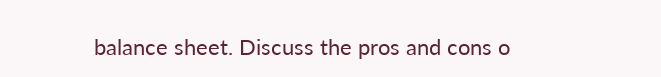balance sheet. Discuss the pros and cons o